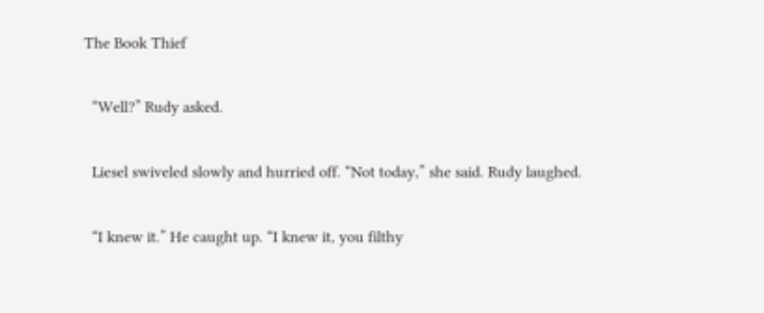The Book Thief

  “Well?” Rudy asked.

  Liesel swiveled slowly and hurried off. “Not today,” she said. Rudy laughed.

  “I knew it.” He caught up. “I knew it, you filthy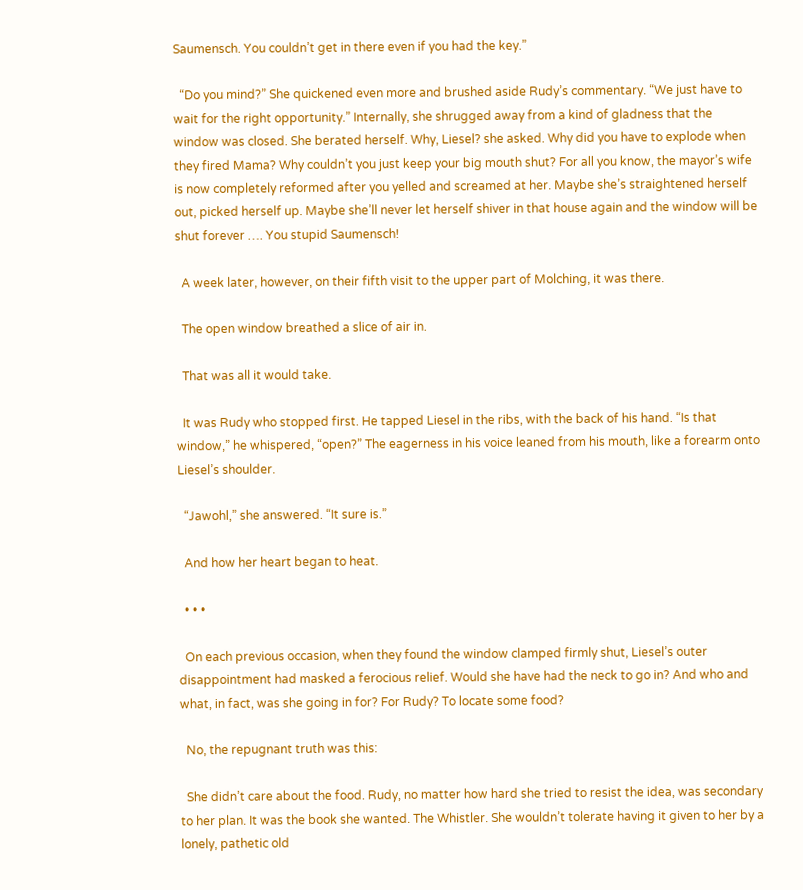Saumensch. You couldn’t get in there even if you had the key.”

  “Do you mind?” She quickened even more and brushed aside Rudy’s commentary. “We just have to wait for the right opportunity.” Internally, she shrugged away from a kind of gladness that the window was closed. She berated herself. Why, Liesel? she asked. Why did you have to explode when they fired Mama? Why couldn’t you just keep your big mouth shut? For all you know, the mayor’s wife is now completely reformed after you yelled and screamed at her. Maybe she’s straightened herself out, picked herself up. Maybe she’ll never let herself shiver in that house again and the window will be shut forever …. You stupid Saumensch!

  A week later, however, on their fifth visit to the upper part of Molching, it was there.

  The open window breathed a slice of air in.

  That was all it would take.

  It was Rudy who stopped first. He tapped Liesel in the ribs, with the back of his hand. “Is that window,” he whispered, “open?” The eagerness in his voice leaned from his mouth, like a forearm onto Liesel’s shoulder.

  “Jawohl,” she answered. “It sure is.”

  And how her heart began to heat.

  • • •

  On each previous occasion, when they found the window clamped firmly shut, Liesel’s outer disappointment had masked a ferocious relief. Would she have had the neck to go in? And who and what, in fact, was she going in for? For Rudy? To locate some food?

  No, the repugnant truth was this:

  She didn’t care about the food. Rudy, no matter how hard she tried to resist the idea, was secondary to her plan. It was the book she wanted. The Whistler. She wouldn’t tolerate having it given to her by a lonely, pathetic old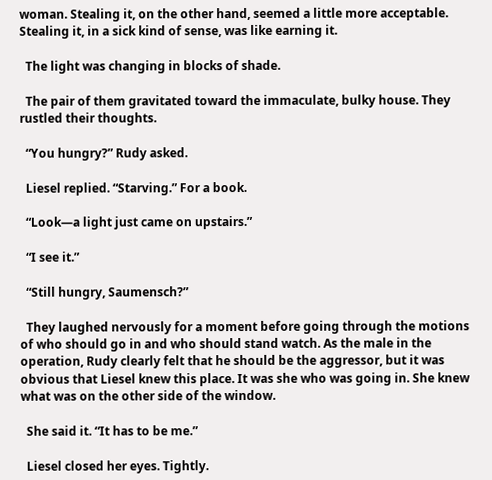woman. Stealing it, on the other hand, seemed a little more acceptable. Stealing it, in a sick kind of sense, was like earning it.

  The light was changing in blocks of shade.

  The pair of them gravitated toward the immaculate, bulky house. They rustled their thoughts.

  “You hungry?” Rudy asked.

  Liesel replied. “Starving.” For a book.

  “Look—a light just came on upstairs.”

  “I see it.”

  “Still hungry, Saumensch?”

  They laughed nervously for a moment before going through the motions of who should go in and who should stand watch. As the male in the operation, Rudy clearly felt that he should be the aggressor, but it was obvious that Liesel knew this place. It was she who was going in. She knew what was on the other side of the window.

  She said it. “It has to be me.”

  Liesel closed her eyes. Tightly.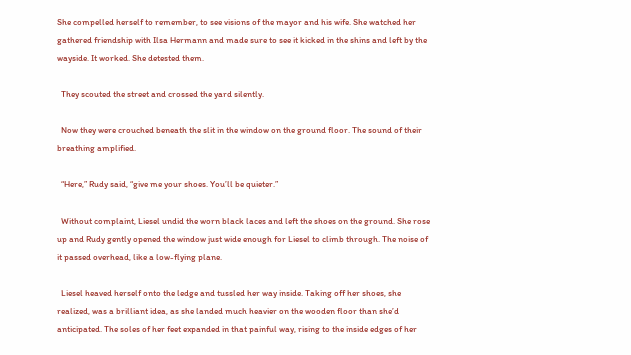She compelled herself to remember, to see visions of the mayor and his wife. She watched her gathered friendship with Ilsa Hermann and made sure to see it kicked in the shins and left by the wayside. It worked. She detested them.

  They scouted the street and crossed the yard silently.

  Now they were crouched beneath the slit in the window on the ground floor. The sound of their breathing amplified.

  “Here,” Rudy said, “give me your shoes. You’ll be quieter.”

  Without complaint, Liesel undid the worn black laces and left the shoes on the ground. She rose up and Rudy gently opened the window just wide enough for Liesel to climb through. The noise of it passed overhead, like a low-flying plane.

  Liesel heaved herself onto the ledge and tussled her way inside. Taking off her shoes, she realized, was a brilliant idea, as she landed much heavier on the wooden floor than she’d anticipated. The soles of her feet expanded in that painful way, rising to the inside edges of her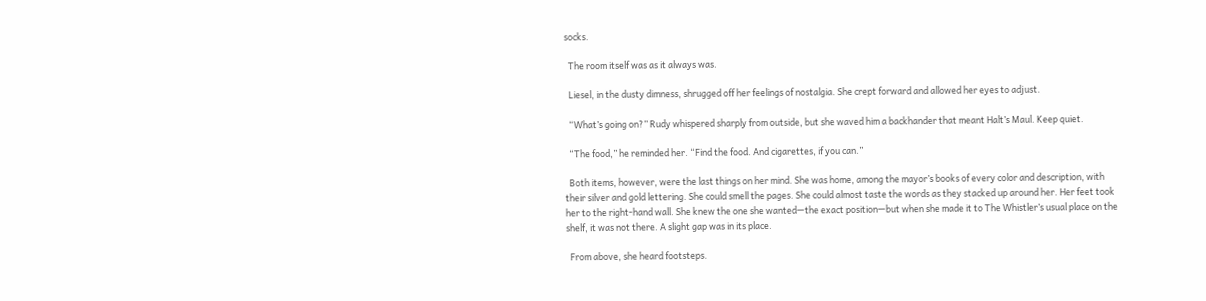socks.

  The room itself was as it always was.

  Liesel, in the dusty dimness, shrugged off her feelings of nostalgia. She crept forward and allowed her eyes to adjust.

  “What’s going on?” Rudy whispered sharply from outside, but she waved him a backhander that meant Halt’s Maul. Keep quiet.

  “The food,” he reminded her. “Find the food. And cigarettes, if you can.”

  Both items, however, were the last things on her mind. She was home, among the mayor’s books of every color and description, with their silver and gold lettering. She could smell the pages. She could almost taste the words as they stacked up around her. Her feet took her to the right-hand wall. She knew the one she wanted—the exact position—but when she made it to The Whistler’s usual place on the shelf, it was not there. A slight gap was in its place.

  From above, she heard footsteps.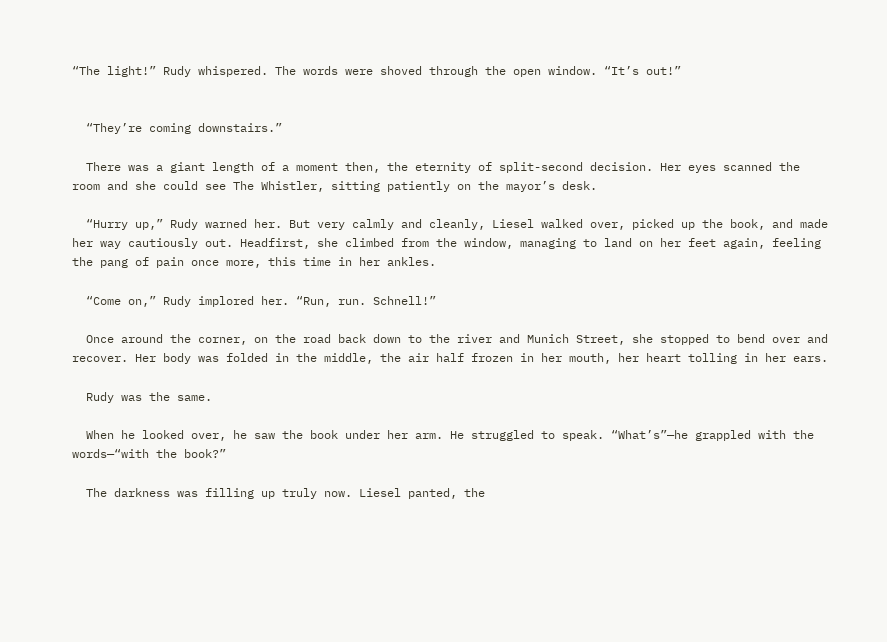“The light!” Rudy whispered. The words were shoved through the open window. “It’s out!”


  “They’re coming downstairs.”

  There was a giant length of a moment then, the eternity of split-second decision. Her eyes scanned the room and she could see The Whistler, sitting patiently on the mayor’s desk.

  “Hurry up,” Rudy warned her. But very calmly and cleanly, Liesel walked over, picked up the book, and made her way cautiously out. Headfirst, she climbed from the window, managing to land on her feet again, feeling the pang of pain once more, this time in her ankles.

  “Come on,” Rudy implored her. “Run, run. Schnell!”

  Once around the corner, on the road back down to the river and Munich Street, she stopped to bend over and recover. Her body was folded in the middle, the air half frozen in her mouth, her heart tolling in her ears.

  Rudy was the same.

  When he looked over, he saw the book under her arm. He struggled to speak. “What’s”—he grappled with the words—“with the book?”

  The darkness was filling up truly now. Liesel panted, the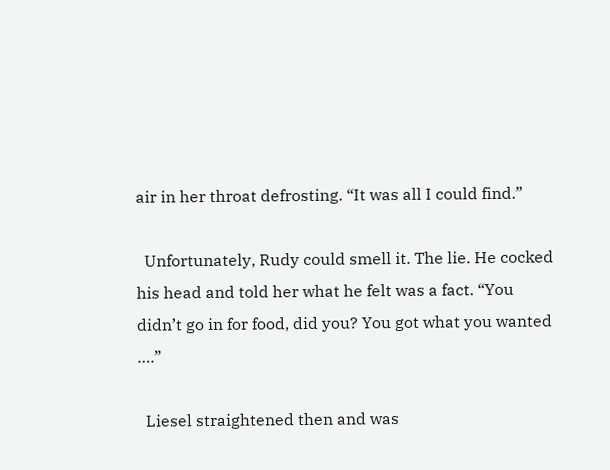air in her throat defrosting. “It was all I could find.”

  Unfortunately, Rudy could smell it. The lie. He cocked his head and told her what he felt was a fact. “You didn’t go in for food, did you? You got what you wanted ….”

  Liesel straightened then and was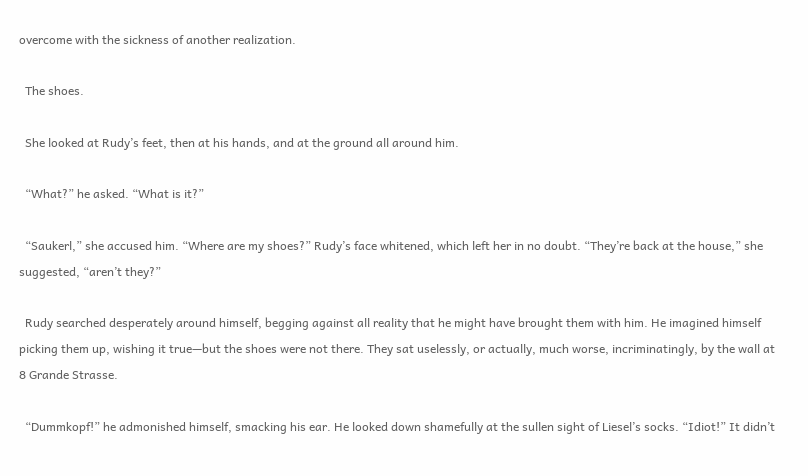overcome with the sickness of another realization.

  The shoes.

  She looked at Rudy’s feet, then at his hands, and at the ground all around him.

  “What?” he asked. “What is it?”

  “Saukerl,” she accused him. “Where are my shoes?” Rudy’s face whitened, which left her in no doubt. “They’re back at the house,” she suggested, “aren’t they?”

  Rudy searched desperately around himself, begging against all reality that he might have brought them with him. He imagined himself picking them up, wishing it true—but the shoes were not there. They sat uselessly, or actually, much worse, incriminatingly, by the wall at 8 Grande Strasse.

  “Dummkopf!” he admonished himself, smacking his ear. He looked down shamefully at the sullen sight of Liesel’s socks. “Idiot!” It didn’t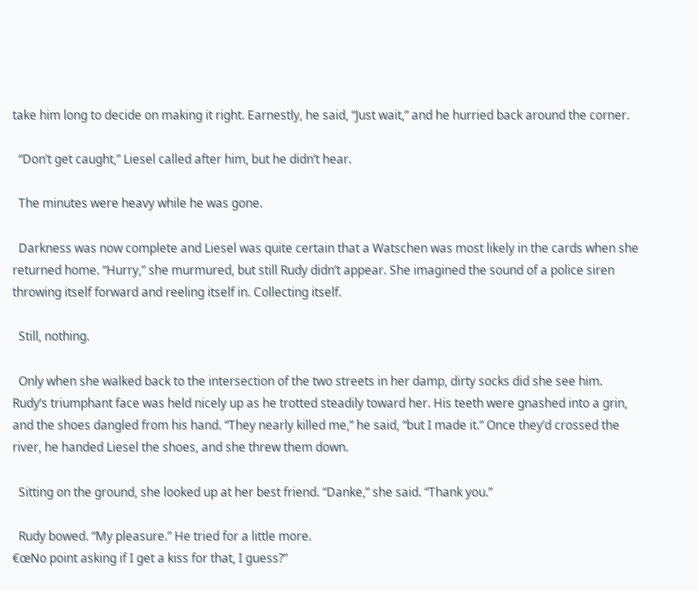take him long to decide on making it right. Earnestly, he said, “Just wait,” and he hurried back around the corner.

  “Don’t get caught,” Liesel called after him, but he didn’t hear.

  The minutes were heavy while he was gone.

  Darkness was now complete and Liesel was quite certain that a Watschen was most likely in the cards when she returned home. “Hurry,” she murmured, but still Rudy didn’t appear. She imagined the sound of a police siren throwing itself forward and reeling itself in. Collecting itself.

  Still, nothing.

  Only when she walked back to the intersection of the two streets in her damp, dirty socks did she see him. Rudy’s triumphant face was held nicely up as he trotted steadily toward her. His teeth were gnashed into a grin, and the shoes dangled from his hand. “They nearly killed me,” he said, “but I made it.” Once they’d crossed the river, he handed Liesel the shoes, and she threw them down.

  Sitting on the ground, she looked up at her best friend. “Danke,” she said. “Thank you.”

  Rudy bowed. “My pleasure.” He tried for a little more.
€œNo point asking if I get a kiss for that, I guess?”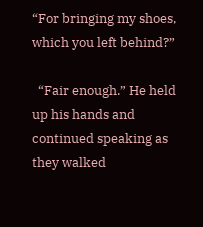“For bringing my shoes, which you left behind?”

  “Fair enough.” He held up his hands and continued speaking as they walked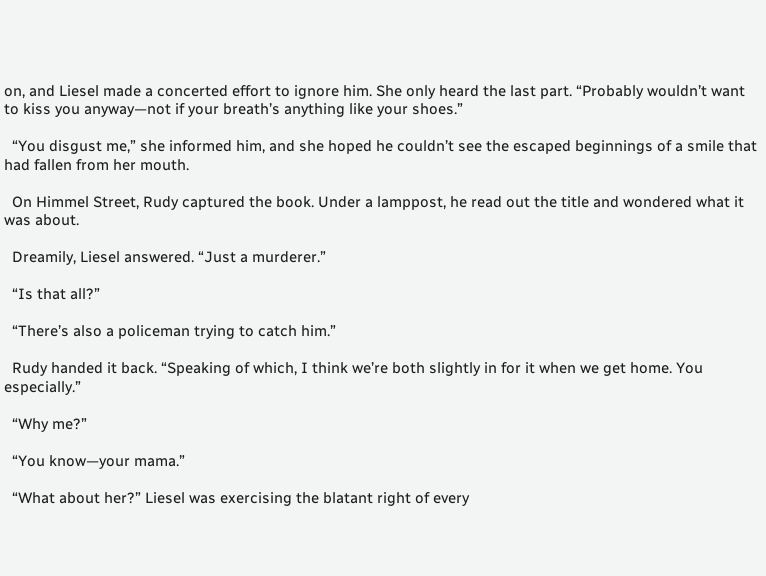on, and Liesel made a concerted effort to ignore him. She only heard the last part. “Probably wouldn’t want to kiss you anyway—not if your breath’s anything like your shoes.”

  “You disgust me,” she informed him, and she hoped he couldn’t see the escaped beginnings of a smile that had fallen from her mouth.

  On Himmel Street, Rudy captured the book. Under a lamppost, he read out the title and wondered what it was about.

  Dreamily, Liesel answered. “Just a murderer.”

  “Is that all?”

  “There’s also a policeman trying to catch him.”

  Rudy handed it back. “Speaking of which, I think we’re both slightly in for it when we get home. You especially.”

  “Why me?”

  “You know—your mama.”

  “What about her?” Liesel was exercising the blatant right of every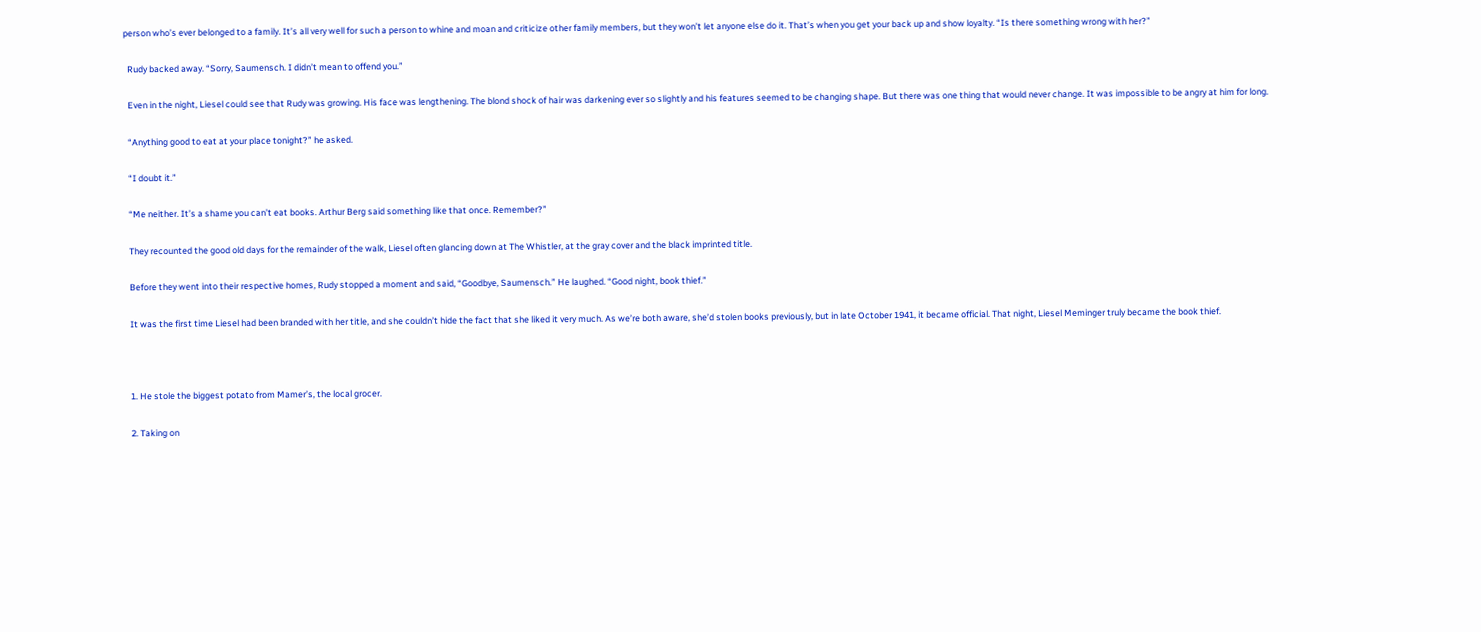person who’s ever belonged to a family. It’s all very well for such a person to whine and moan and criticize other family members, but they won’t let anyone else do it. That’s when you get your back up and show loyalty. “Is there something wrong with her?”

  Rudy backed away. “Sorry, Saumensch. I didn’t mean to offend you.”

  Even in the night, Liesel could see that Rudy was growing. His face was lengthening. The blond shock of hair was darkening ever so slightly and his features seemed to be changing shape. But there was one thing that would never change. It was impossible to be angry at him for long.

  “Anything good to eat at your place tonight?” he asked.

  “I doubt it.”

  “Me neither. It’s a shame you can’t eat books. Arthur Berg said something like that once. Remember?”

  They recounted the good old days for the remainder of the walk, Liesel often glancing down at The Whistler, at the gray cover and the black imprinted title.

  Before they went into their respective homes, Rudy stopped a moment and said, “Goodbye, Saumensch.” He laughed. “Good night, book thief.”

  It was the first time Liesel had been branded with her title, and she couldn’t hide the fact that she liked it very much. As we’re both aware, she’d stolen books previously, but in late October 1941, it became official. That night, Liesel Meminger truly became the book thief.



  1. He stole the biggest potato from Mamer’s, the local grocer.

  2. Taking on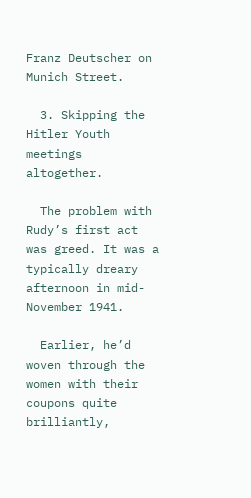Franz Deutscher on Munich Street.

  3. Skipping the Hitler Youth meetings altogether.

  The problem with Rudy’s first act was greed. It was a typically dreary afternoon in mid-November 1941.

  Earlier, he’d woven through the women with their coupons quite brilliantly,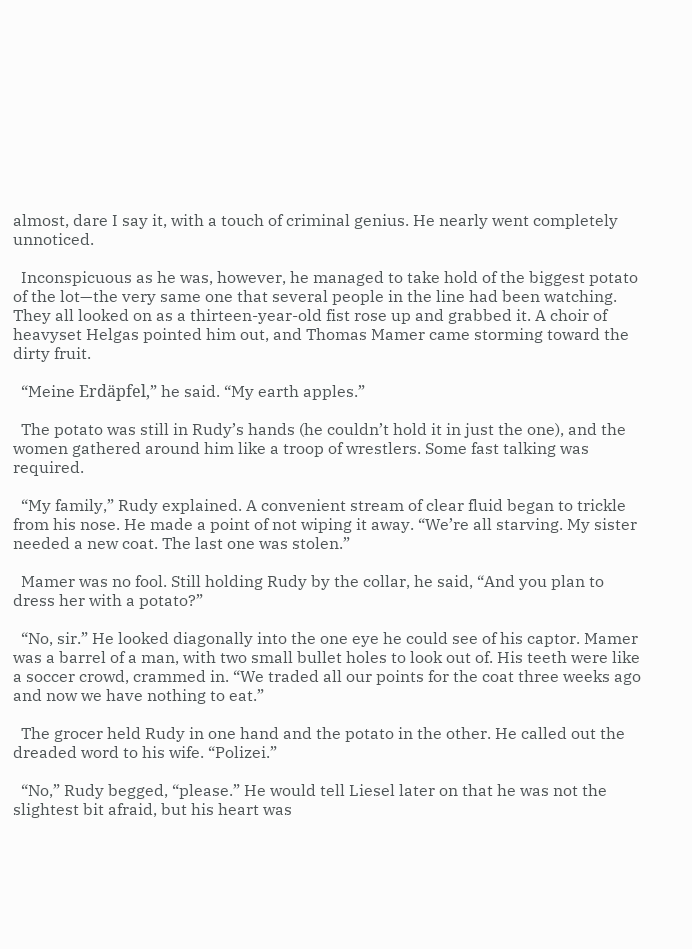almost, dare I say it, with a touch of criminal genius. He nearly went completely unnoticed.

  Inconspicuous as he was, however, he managed to take hold of the biggest potato of the lot—the very same one that several people in the line had been watching. They all looked on as a thirteen-year-old fist rose up and grabbed it. A choir of heavyset Helgas pointed him out, and Thomas Mamer came storming toward the dirty fruit.

  “Meine Erdäpfel,” he said. “My earth apples.”

  The potato was still in Rudy’s hands (he couldn’t hold it in just the one), and the women gathered around him like a troop of wrestlers. Some fast talking was required.

  “My family,” Rudy explained. A convenient stream of clear fluid began to trickle from his nose. He made a point of not wiping it away. “We’re all starving. My sister needed a new coat. The last one was stolen.”

  Mamer was no fool. Still holding Rudy by the collar, he said, “And you plan to dress her with a potato?”

  “No, sir.” He looked diagonally into the one eye he could see of his captor. Mamer was a barrel of a man, with two small bullet holes to look out of. His teeth were like a soccer crowd, crammed in. “We traded all our points for the coat three weeks ago and now we have nothing to eat.”

  The grocer held Rudy in one hand and the potato in the other. He called out the dreaded word to his wife. “Polizei.”

  “No,” Rudy begged, “please.” He would tell Liesel later on that he was not the slightest bit afraid, but his heart was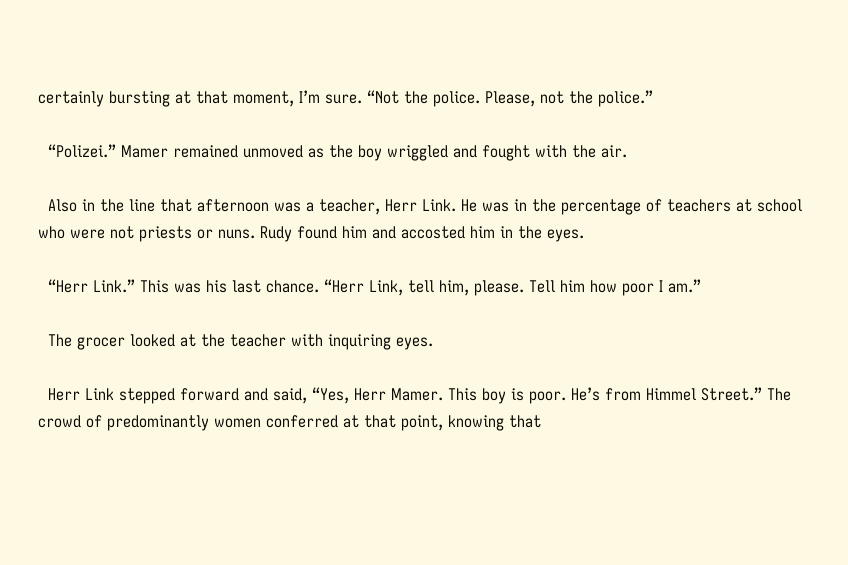certainly bursting at that moment, I’m sure. “Not the police. Please, not the police.”

  “Polizei.” Mamer remained unmoved as the boy wriggled and fought with the air.

  Also in the line that afternoon was a teacher, Herr Link. He was in the percentage of teachers at school who were not priests or nuns. Rudy found him and accosted him in the eyes.

  “Herr Link.” This was his last chance. “Herr Link, tell him, please. Tell him how poor I am.”

  The grocer looked at the teacher with inquiring eyes.

  Herr Link stepped forward and said, “Yes, Herr Mamer. This boy is poor. He’s from Himmel Street.” The crowd of predominantly women conferred at that point, knowing that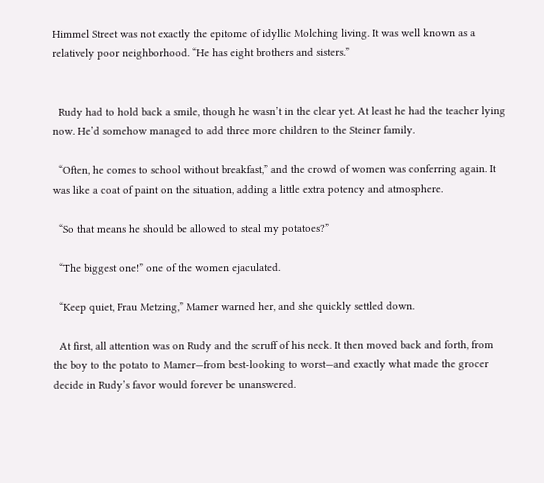Himmel Street was not exactly the epitome of idyllic Molching living. It was well known as a relatively poor neighborhood. “He has eight brothers and sisters.”


  Rudy had to hold back a smile, though he wasn’t in the clear yet. At least he had the teacher lying now. He’d somehow managed to add three more children to the Steiner family.

  “Often, he comes to school without breakfast,” and the crowd of women was conferring again. It was like a coat of paint on the situation, adding a little extra potency and atmosphere.

  “So that means he should be allowed to steal my potatoes?”

  “The biggest one!” one of the women ejaculated.

  “Keep quiet, Frau Metzing,” Mamer warned her, and she quickly settled down.

  At first, all attention was on Rudy and the scruff of his neck. It then moved back and forth, from the boy to the potato to Mamer—from best-looking to worst—and exactly what made the grocer decide in Rudy’s favor would forever be unanswered.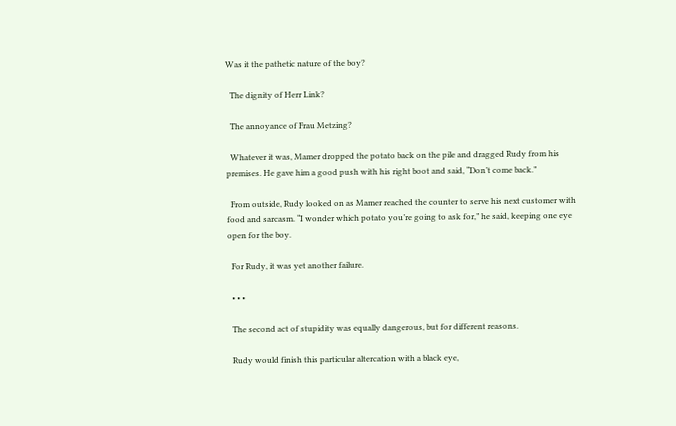Was it the pathetic nature of the boy?

  The dignity of Herr Link?

  The annoyance of Frau Metzing?

  Whatever it was, Mamer dropped the potato back on the pile and dragged Rudy from his premises. He gave him a good push with his right boot and said, “Don’t come back.”

  From outside, Rudy looked on as Mamer reached the counter to serve his next customer with food and sarcasm. “I wonder which potato you’re going to ask for,” he said, keeping one eye open for the boy.

  For Rudy, it was yet another failure.

  • • •

  The second act of stupidity was equally dangerous, but for different reasons.

  Rudy would finish this particular altercation with a black eye,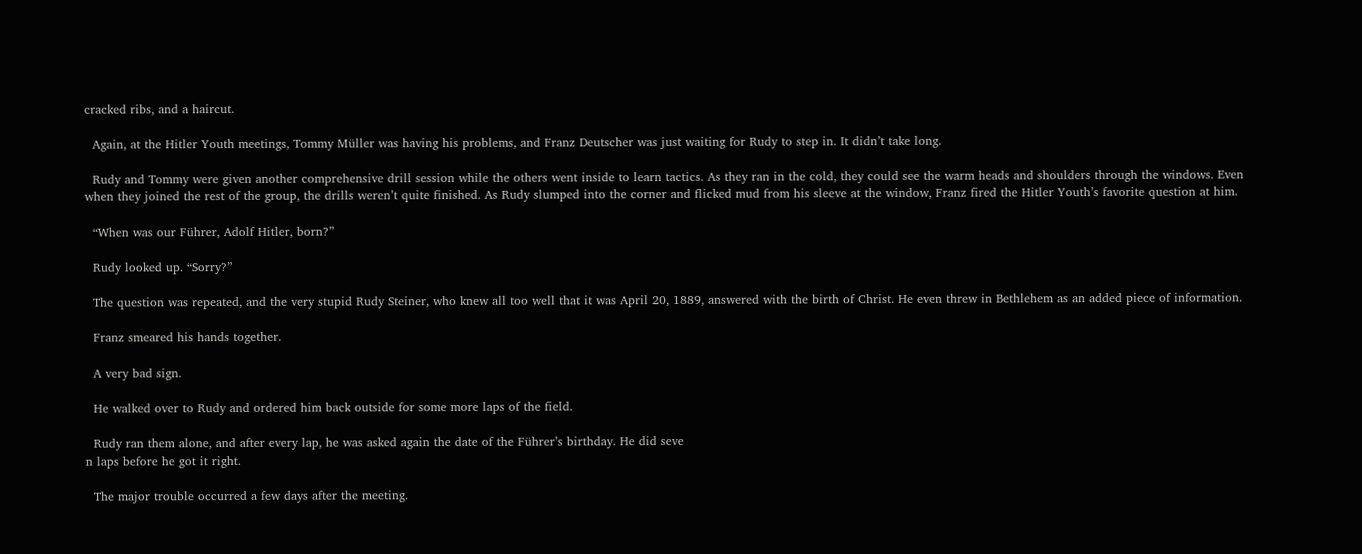cracked ribs, and a haircut.

  Again, at the Hitler Youth meetings, Tommy Müller was having his problems, and Franz Deutscher was just waiting for Rudy to step in. It didn’t take long.

  Rudy and Tommy were given another comprehensive drill session while the others went inside to learn tactics. As they ran in the cold, they could see the warm heads and shoulders through the windows. Even when they joined the rest of the group, the drills weren’t quite finished. As Rudy slumped into the corner and flicked mud from his sleeve at the window, Franz fired the Hitler Youth’s favorite question at him.

  “When was our Führer, Adolf Hitler, born?”

  Rudy looked up. “Sorry?”

  The question was repeated, and the very stupid Rudy Steiner, who knew all too well that it was April 20, 1889, answered with the birth of Christ. He even threw in Bethlehem as an added piece of information.

  Franz smeared his hands together.

  A very bad sign.

  He walked over to Rudy and ordered him back outside for some more laps of the field.

  Rudy ran them alone, and after every lap, he was asked again the date of the Führer’s birthday. He did seve
n laps before he got it right.

  The major trouble occurred a few days after the meeting.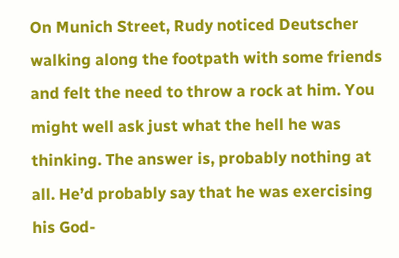On Munich Street, Rudy noticed Deutscher walking along the footpath with some friends and felt the need to throw a rock at him. You might well ask just what the hell he was thinking. The answer is, probably nothing at all. He’d probably say that he was exercising his God-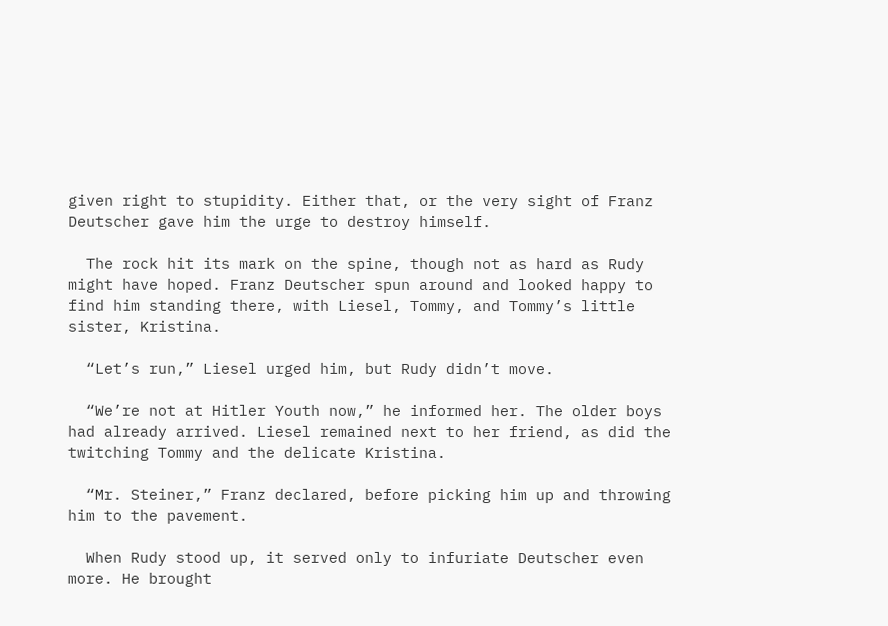given right to stupidity. Either that, or the very sight of Franz Deutscher gave him the urge to destroy himself.

  The rock hit its mark on the spine, though not as hard as Rudy might have hoped. Franz Deutscher spun around and looked happy to find him standing there, with Liesel, Tommy, and Tommy’s little sister, Kristina.

  “Let’s run,” Liesel urged him, but Rudy didn’t move.

  “We’re not at Hitler Youth now,” he informed her. The older boys had already arrived. Liesel remained next to her friend, as did the twitching Tommy and the delicate Kristina.

  “Mr. Steiner,” Franz declared, before picking him up and throwing him to the pavement.

  When Rudy stood up, it served only to infuriate Deutscher even more. He brought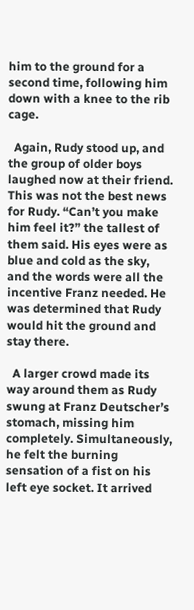him to the ground for a second time, following him down with a knee to the rib cage.

  Again, Rudy stood up, and the group of older boys laughed now at their friend. This was not the best news for Rudy. “Can’t you make him feel it?” the tallest of them said. His eyes were as blue and cold as the sky, and the words were all the incentive Franz needed. He was determined that Rudy would hit the ground and stay there.

  A larger crowd made its way around them as Rudy swung at Franz Deutscher’s stomach, missing him completely. Simultaneously, he felt the burning sensation of a fist on his left eye socket. It arrived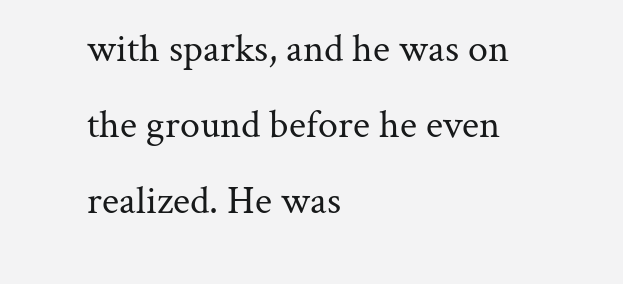with sparks, and he was on the ground before he even realized. He was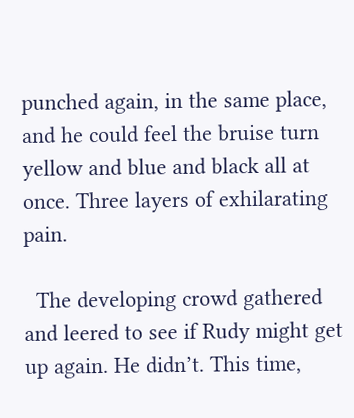punched again, in the same place, and he could feel the bruise turn yellow and blue and black all at once. Three layers of exhilarating pain.

  The developing crowd gathered and leered to see if Rudy might get up again. He didn’t. This time,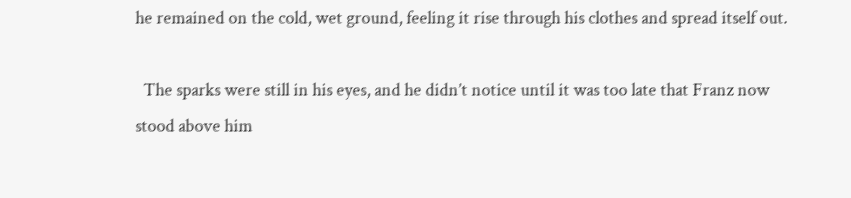he remained on the cold, wet ground, feeling it rise through his clothes and spread itself out.

  The sparks were still in his eyes, and he didn’t notice until it was too late that Franz now stood above him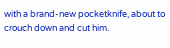with a brand-new pocketknife, about to crouch down and cut him.